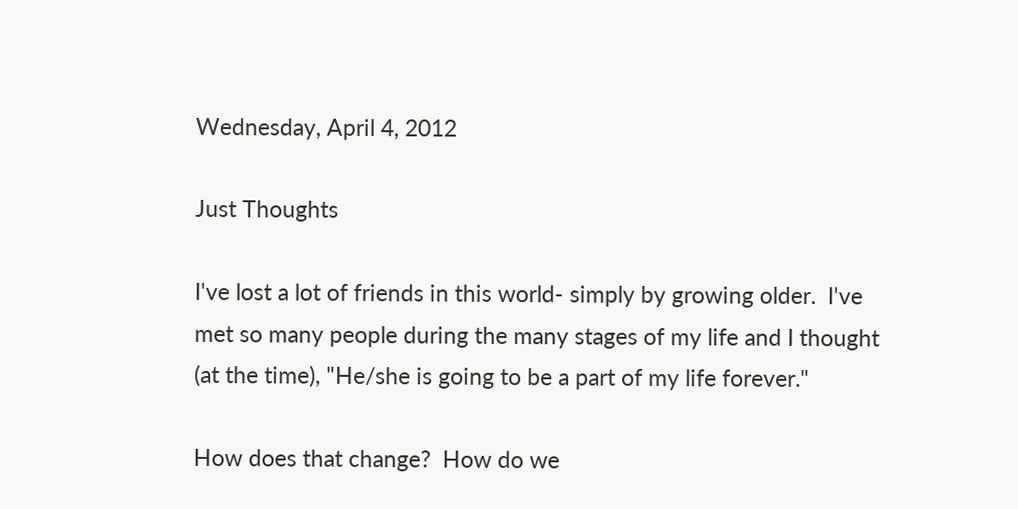Wednesday, April 4, 2012

Just Thoughts

I've lost a lot of friends in this world- simply by growing older.  I've met so many people during the many stages of my life and I thought (at the time), "He/she is going to be a part of my life forever."

How does that change?  How do we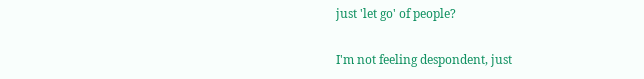just 'let go' of people?

I'm not feeling despondent, just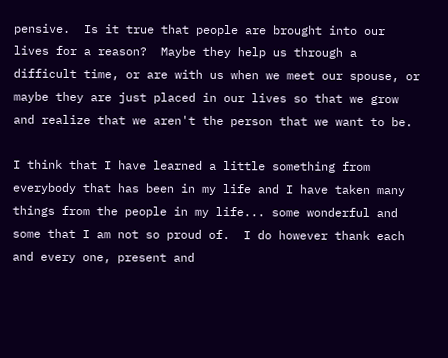pensive.  Is it true that people are brought into our lives for a reason?  Maybe they help us through a difficult time, or are with us when we meet our spouse, or maybe they are just placed in our lives so that we grow and realize that we aren't the person that we want to be.

I think that I have learned a little something from everybody that has been in my life and I have taken many things from the people in my life... some wonderful and some that I am not so proud of.  I do however thank each and every one, present and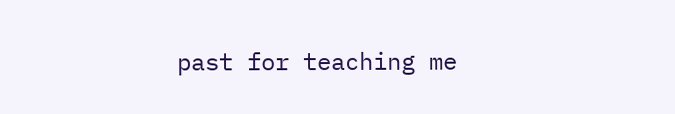past for teaching me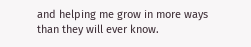and helping me grow in more ways than they will ever know.